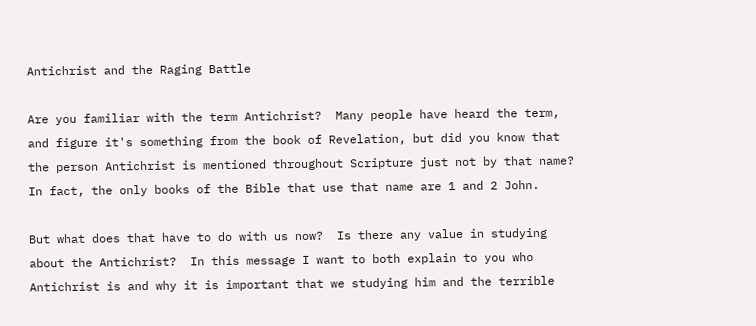Antichrist and the Raging Battle

Are you familiar with the term Antichrist?  Many people have heard the term, and figure it's something from the book of Revelation, but did you know that the person Antichrist is mentioned throughout Scripture just not by that name?  In fact, the only books of the Bible that use that name are 1 and 2 John.

But what does that have to do with us now?  Is there any value in studying about the Antichrist?  In this message I want to both explain to you who Antichrist is and why it is important that we studying him and the terrible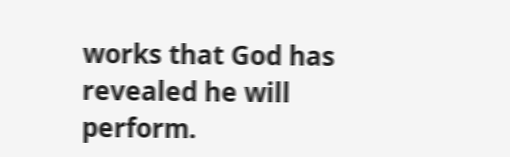works that God has revealed he will perform.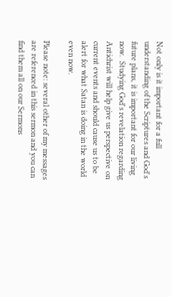Not only is it important for a full understanding of the Scriptures and God's future plans, it is important for our living now.  Studying God's revelation regarding Antichrist will help give us perspective on current events and should cause us to be alert for what Satan is doing in the world even now.

Please note: several other of my messages are referenced in this sermon and you can find them all on our Sermons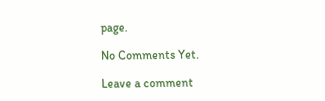page.

No Comments Yet.

Leave a comment